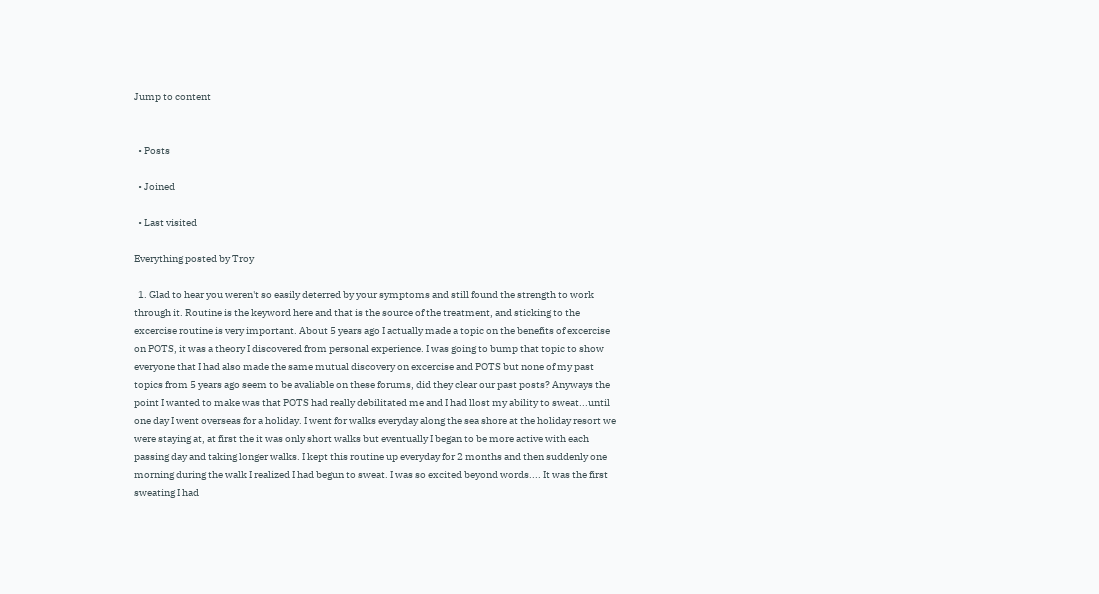Jump to content


  • Posts

  • Joined

  • Last visited

Everything posted by Troy

  1. Glad to hear you weren't so easily deterred by your symptoms and still found the strength to work through it. Routine is the keyword here and that is the source of the treatment, and sticking to the excercise routine is very important. About 5 years ago I actually made a topic on the benefits of excercise on POTS, it was a theory I discovered from personal experience. I was going to bump that topic to show everyone that I had also made the same mutual discovery on excercise and POTS but none of my past topics from 5 years ago seem to be avaliable on these forums, did they clear our past posts? Anyways the point I wanted to make was that POTS had really debilitated me and I had llost my ability to sweat...until one day I went overseas for a holiday. I went for walks everyday along the sea shore at the holiday resort we were staying at, at first the it was only short walks but eventually I began to be more active with each passing day and taking longer walks. I kept this routine up everyday for 2 months and then suddenly one morning during the walk I realized I had begun to sweat. I was so excited beyond words.... It was the first sweating I had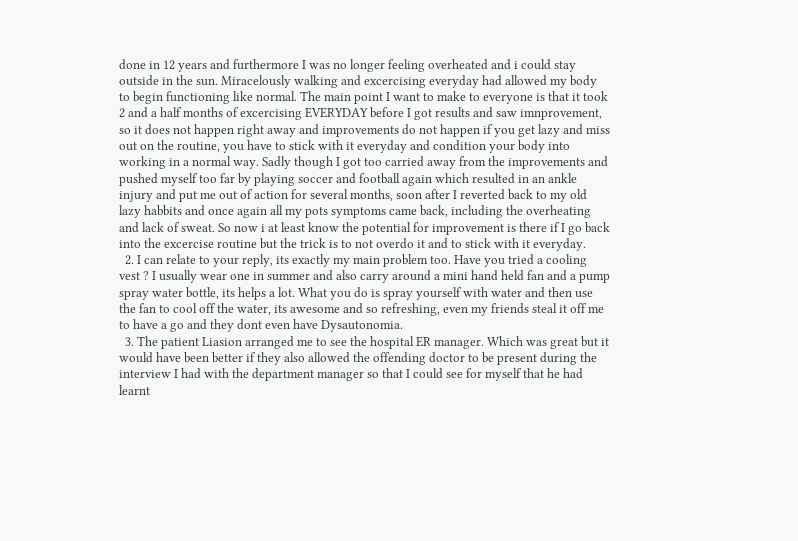done in 12 years and furthermore I was no longer feeling overheated and i could stay outside in the sun. Miracelously walking and excercising everyday had allowed my body to begin functioning like normal. The main point I want to make to everyone is that it took 2 and a half months of excercising EVERYDAY before I got results and saw imnprovement, so it does not happen right away and improvements do not happen if you get lazy and miss out on the routine, you have to stick with it everyday and condition your body into working in a normal way. Sadly though I got too carried away from the improvements and pushed myself too far by playing soccer and football again which resulted in an ankle injury and put me out of action for several months, soon after I reverted back to my old lazy habbits and once again all my pots symptoms came back, including the overheating and lack of sweat. So now i at least know the potential for improvement is there if I go back into the excercise routine but the trick is to not overdo it and to stick with it everyday.
  2. I can relate to your reply, its exactly my main problem too. Have you tried a cooling vest ? I usually wear one in summer and also carry around a mini hand held fan and a pump spray water bottle, its helps a lot. What you do is spray yourself with water and then use the fan to cool off the water, its awesome and so refreshing, even my friends steal it off me to have a go and they dont even have Dysautonomia.
  3. The patient Liasion arranged me to see the hospital ER manager. Which was great but it would have been better if they also allowed the offending doctor to be present during the interview I had with the department manager so that I could see for myself that he had learnt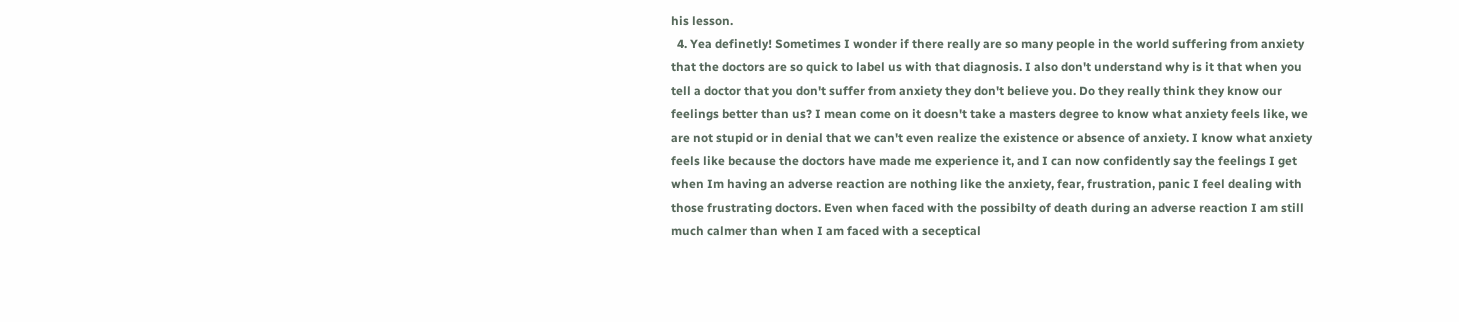his lesson.
  4. Yea definetly! Sometimes I wonder if there really are so many people in the world suffering from anxiety that the doctors are so quick to label us with that diagnosis. I also don't understand why is it that when you tell a doctor that you don't suffer from anxiety they don't believe you. Do they really think they know our feelings better than us? I mean come on it doesn't take a masters degree to know what anxiety feels like, we are not stupid or in denial that we can't even realize the existence or absence of anxiety. I know what anxiety feels like because the doctors have made me experience it, and I can now confidently say the feelings I get when Im having an adverse reaction are nothing like the anxiety, fear, frustration, panic I feel dealing with those frustrating doctors. Even when faced with the possibilty of death during an adverse reaction I am still much calmer than when I am faced with a seceptical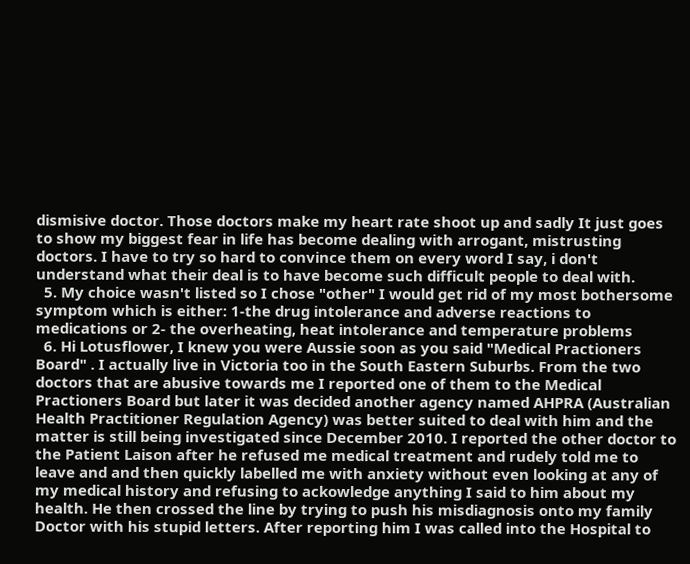dismisive doctor. Those doctors make my heart rate shoot up and sadly It just goes to show my biggest fear in life has become dealing with arrogant, mistrusting doctors. I have to try so hard to convince them on every word I say, i don't understand what their deal is to have become such difficult people to deal with.
  5. My choice wasn't listed so I chose "other" I would get rid of my most bothersome symptom which is either: 1-the drug intolerance and adverse reactions to medications or 2- the overheating, heat intolerance and temperature problems
  6. Hi Lotusflower, I knew you were Aussie soon as you said "Medical Practioners Board" . I actually live in Victoria too in the South Eastern Suburbs. From the two doctors that are abusive towards me I reported one of them to the Medical Practioners Board but later it was decided another agency named AHPRA (Australian Health Practitioner Regulation Agency) was better suited to deal with him and the matter is still being investigated since December 2010. I reported the other doctor to the Patient Laison after he refused me medical treatment and rudely told me to leave and and then quickly labelled me with anxiety without even looking at any of my medical history and refusing to ackowledge anything I said to him about my health. He then crossed the line by trying to push his misdiagnosis onto my family Doctor with his stupid letters. After reporting him I was called into the Hospital to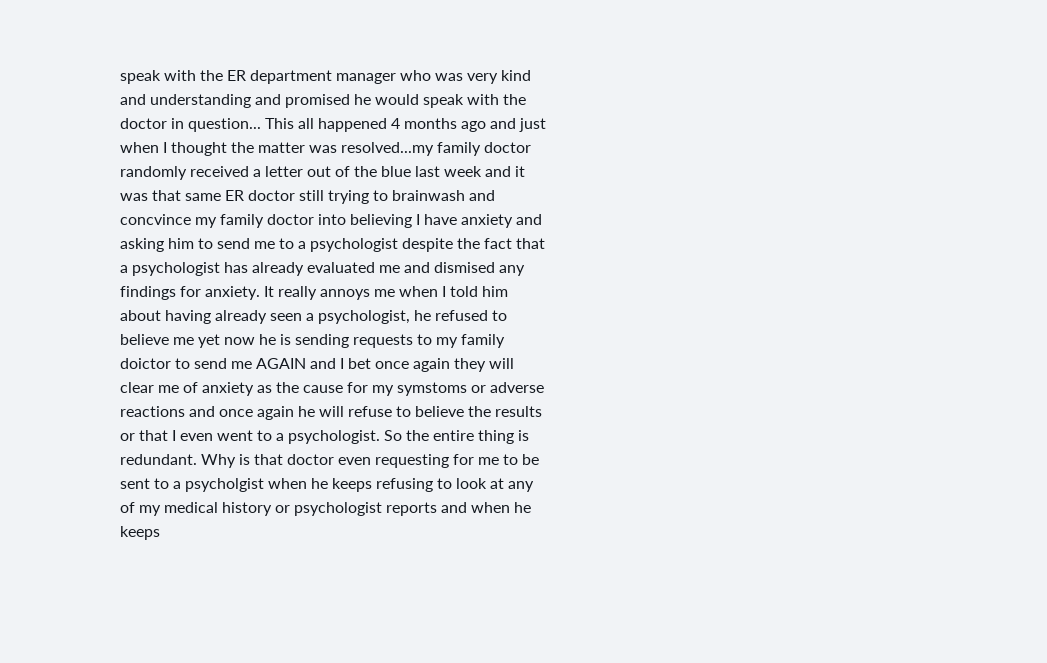speak with the ER department manager who was very kind and understanding and promised he would speak with the doctor in question... This all happened 4 months ago and just when I thought the matter was resolved...my family doctor randomly received a letter out of the blue last week and it was that same ER doctor still trying to brainwash and concvince my family doctor into believing I have anxiety and asking him to send me to a psychologist despite the fact that a psychologist has already evaluated me and dismised any findings for anxiety. It really annoys me when I told him about having already seen a psychologist, he refused to believe me yet now he is sending requests to my family doictor to send me AGAIN and I bet once again they will clear me of anxiety as the cause for my symstoms or adverse reactions and once again he will refuse to believe the results or that I even went to a psychologist. So the entire thing is redundant. Why is that doctor even requesting for me to be sent to a psycholgist when he keeps refusing to look at any of my medical history or psychologist reports and when he keeps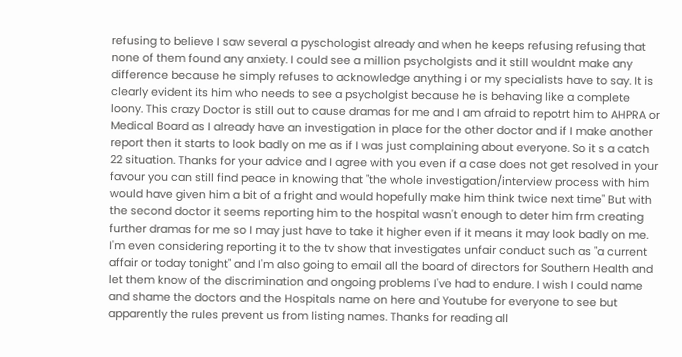refusing to believe I saw several a pyschologist already and when he keeps refusing refusing that none of them found any anxiety. I could see a million psycholgists and it still wouldnt make any difference because he simply refuses to acknowledge anything i or my specialists have to say. It is clearly evident its him who needs to see a psycholgist because he is behaving like a complete loony. This crazy Doctor is still out to cause dramas for me and I am afraid to repotrt him to AHPRA or Medical Board as I already have an investigation in place for the other doctor and if I make another report then it starts to look badly on me as if I was just complaining about everyone. So it s a catch 22 situation. Thanks for your advice and I agree with you even if a case does not get resolved in your favour you can still find peace in knowing that "the whole investigation/interview process with him would have given him a bit of a fright and would hopefully make him think twice next time" But with the second doctor it seems reporting him to the hospital wasn't enough to deter him frm creating further dramas for me so I may just have to take it higher even if it means it may look badly on me. I'm even considering reporting it to the tv show that investigates unfair conduct such as "a current affair or today tonight" and I'm also going to email all the board of directors for Southern Health and let them know of the discrimination and ongoing problems I've had to endure. I wish I could name and shame the doctors and the Hospitals name on here and Youtube for everyone to see but apparently the rules prevent us from listing names. Thanks for reading all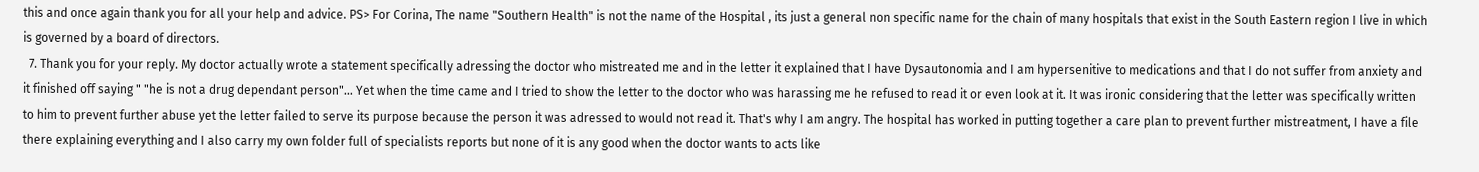this and once again thank you for all your help and advice. PS> For Corina, The name "Southern Health" is not the name of the Hospital , its just a general non specific name for the chain of many hospitals that exist in the South Eastern region I live in which is governed by a board of directors.
  7. Thank you for your reply. My doctor actually wrote a statement specifically adressing the doctor who mistreated me and in the letter it explained that I have Dysautonomia and I am hypersenitive to medications and that I do not suffer from anxiety and it finished off saying " "he is not a drug dependant person"... Yet when the time came and I tried to show the letter to the doctor who was harassing me he refused to read it or even look at it. It was ironic considering that the letter was specifically written to him to prevent further abuse yet the letter failed to serve its purpose because the person it was adressed to would not read it. That's why I am angry. The hospital has worked in putting together a care plan to prevent further mistreatment, I have a file there explaining everything and I also carry my own folder full of specialists reports but none of it is any good when the doctor wants to acts like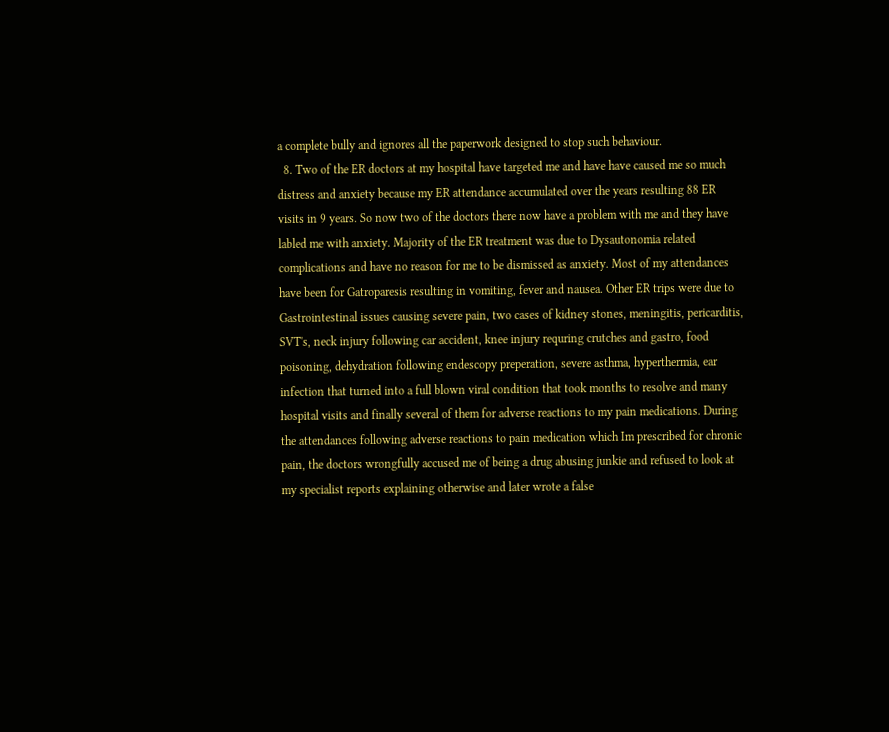a complete bully and ignores all the paperwork designed to stop such behaviour.
  8. Two of the ER doctors at my hospital have targeted me and have have caused me so much distress and anxiety because my ER attendance accumulated over the years resulting 88 ER visits in 9 years. So now two of the doctors there now have a problem with me and they have labled me with anxiety. Majority of the ER treatment was due to Dysautonomia related complications and have no reason for me to be dismissed as anxiety. Most of my attendances have been for Gatroparesis resulting in vomiting, fever and nausea. Other ER trips were due to Gastrointestinal issues causing severe pain, two cases of kidney stones, meningitis, pericarditis, SVT's, neck injury following car accident, knee injury requring crutches and gastro, food poisoning, dehydration following endescopy preperation, severe asthma, hyperthermia, ear infection that turned into a full blown viral condition that took months to resolve and many hospital visits and finally several of them for adverse reactions to my pain medications. During the attendances following adverse reactions to pain medication which Im prescribed for chronic pain, the doctors wrongfully accused me of being a drug abusing junkie and refused to look at my specialist reports explaining otherwise and later wrote a false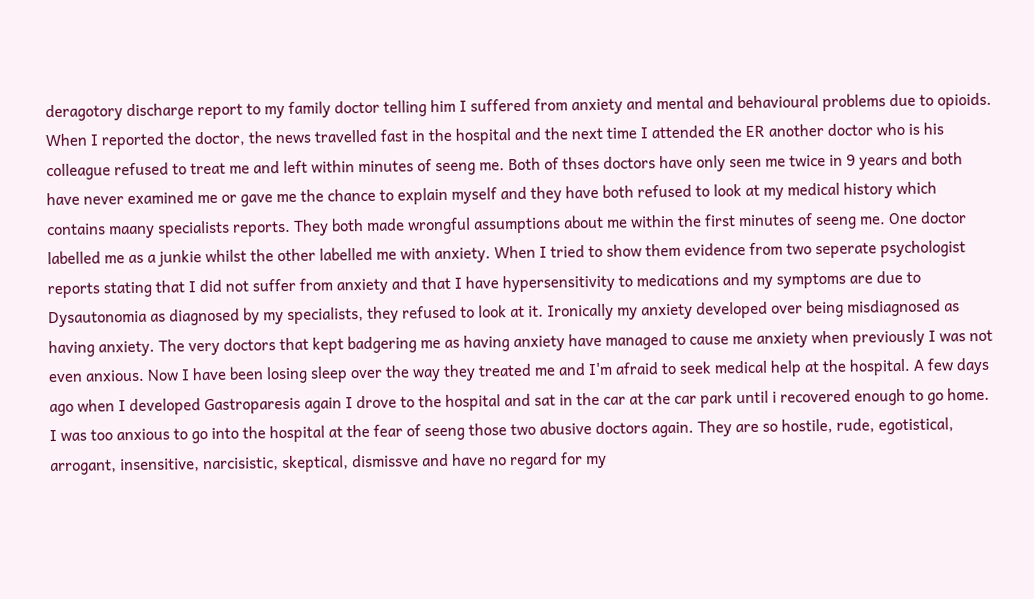deragotory discharge report to my family doctor telling him I suffered from anxiety and mental and behavioural problems due to opioids. When I reported the doctor, the news travelled fast in the hospital and the next time I attended the ER another doctor who is his colleague refused to treat me and left within minutes of seeng me. Both of thses doctors have only seen me twice in 9 years and both have never examined me or gave me the chance to explain myself and they have both refused to look at my medical history which contains maany specialists reports. They both made wrongful assumptions about me within the first minutes of seeng me. One doctor labelled me as a junkie whilst the other labelled me with anxiety. When I tried to show them evidence from two seperate psychologist reports stating that I did not suffer from anxiety and that I have hypersensitivity to medications and my symptoms are due to Dysautonomia as diagnosed by my specialists, they refused to look at it. Ironically my anxiety developed over being misdiagnosed as having anxiety. The very doctors that kept badgering me as having anxiety have managed to cause me anxiety when previously I was not even anxious. Now I have been losing sleep over the way they treated me and I'm afraid to seek medical help at the hospital. A few days ago when I developed Gastroparesis again I drove to the hospital and sat in the car at the car park until i recovered enough to go home. I was too anxious to go into the hospital at the fear of seeng those two abusive doctors again. They are so hostile, rude, egotistical, arrogant, insensitive, narcisistic, skeptical, dismissve and have no regard for my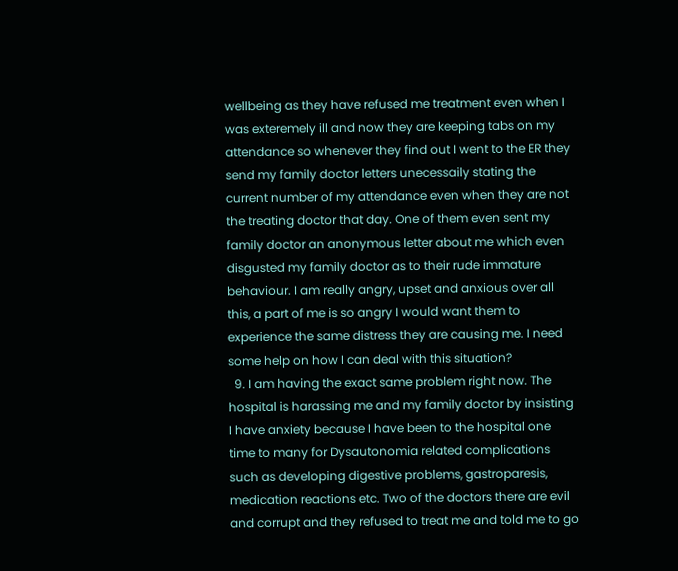wellbeing as they have refused me treatment even when I was exteremely ill and now they are keeping tabs on my attendance so whenever they find out I went to the ER they send my family doctor letters unecessaily stating the current number of my attendance even when they are not the treating doctor that day. One of them even sent my family doctor an anonymous letter about me which even disgusted my family doctor as to their rude immature behaviour. I am really angry, upset and anxious over all this, a part of me is so angry I would want them to experience the same distress they are causing me. I need some help on how I can deal with this situation?
  9. I am having the exact same problem right now. The hospital is harassing me and my family doctor by insisting I have anxiety because I have been to the hospital one time to many for Dysautonomia related complications such as developing digestive problems, gastroparesis, medication reactions etc. Two of the doctors there are evil and corrupt and they refused to treat me and told me to go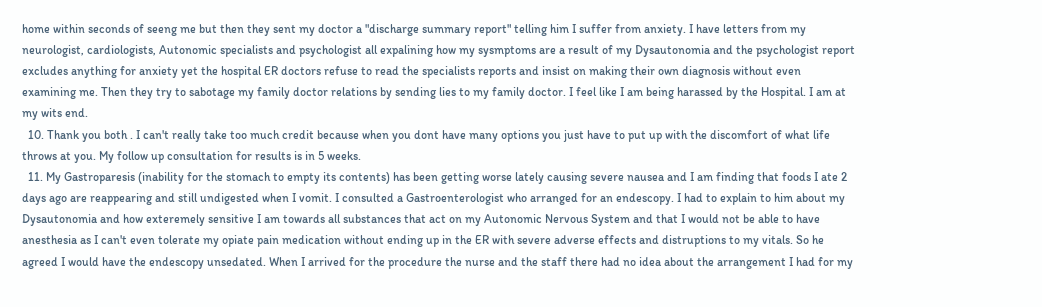home within seconds of seeng me but then they sent my doctor a "discharge summary report" telling him I suffer from anxiety. I have letters from my neurologist, cardiologists, Autonomic specialists and psychologist all expalining how my sysmptoms are a result of my Dysautonomia and the psychologist report excludes anything for anxiety yet the hospital ER doctors refuse to read the specialists reports and insist on making their own diagnosis without even examining me. Then they try to sabotage my family doctor relations by sending lies to my family doctor. I feel like I am being harassed by the Hospital. I am at my wits end.
  10. Thank you both . I can't really take too much credit because when you dont have many options you just have to put up with the discomfort of what life throws at you. My follow up consultation for results is in 5 weeks.
  11. My Gastroparesis (inability for the stomach to empty its contents) has been getting worse lately causing severe nausea and I am finding that foods I ate 2 days ago are reappearing and still undigested when I vomit. I consulted a Gastroenterologist who arranged for an endescopy. I had to explain to him about my Dysautonomia and how exteremely sensitive I am towards all substances that act on my Autonomic Nervous System and that I would not be able to have anesthesia as I can't even tolerate my opiate pain medication without ending up in the ER with severe adverse effects and distruptions to my vitals. So he agreed I would have the endescopy unsedated. When I arrived for the procedure the nurse and the staff there had no idea about the arrangement I had for my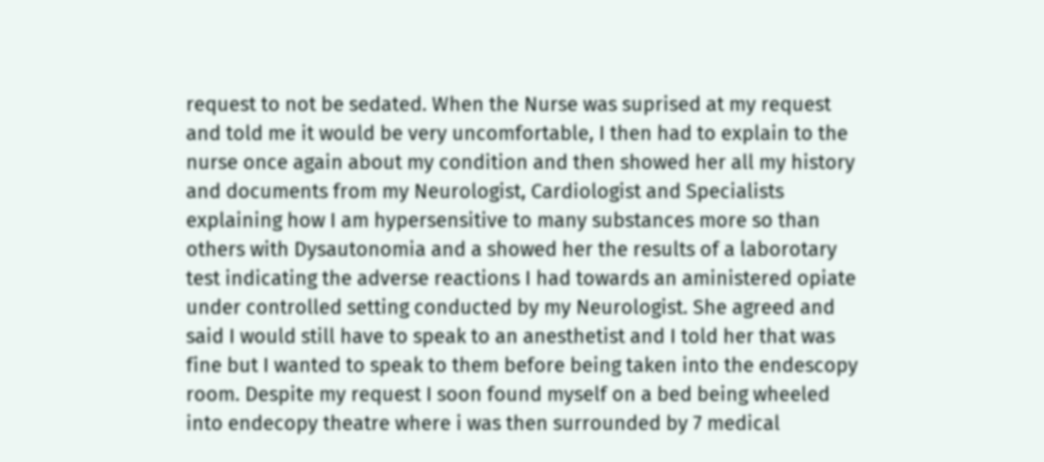request to not be sedated. When the Nurse was suprised at my request and told me it would be very uncomfortable, I then had to explain to the nurse once again about my condition and then showed her all my history and documents from my Neurologist, Cardiologist and Specialists explaining how I am hypersensitive to many substances more so than others with Dysautonomia and a showed her the results of a laborotary test indicating the adverse reactions I had towards an aministered opiate under controlled setting conducted by my Neurologist. She agreed and said I would still have to speak to an anesthetist and I told her that was fine but I wanted to speak to them before being taken into the endescopy room. Despite my request I soon found myself on a bed being wheeled into endecopy theatre where i was then surrounded by 7 medical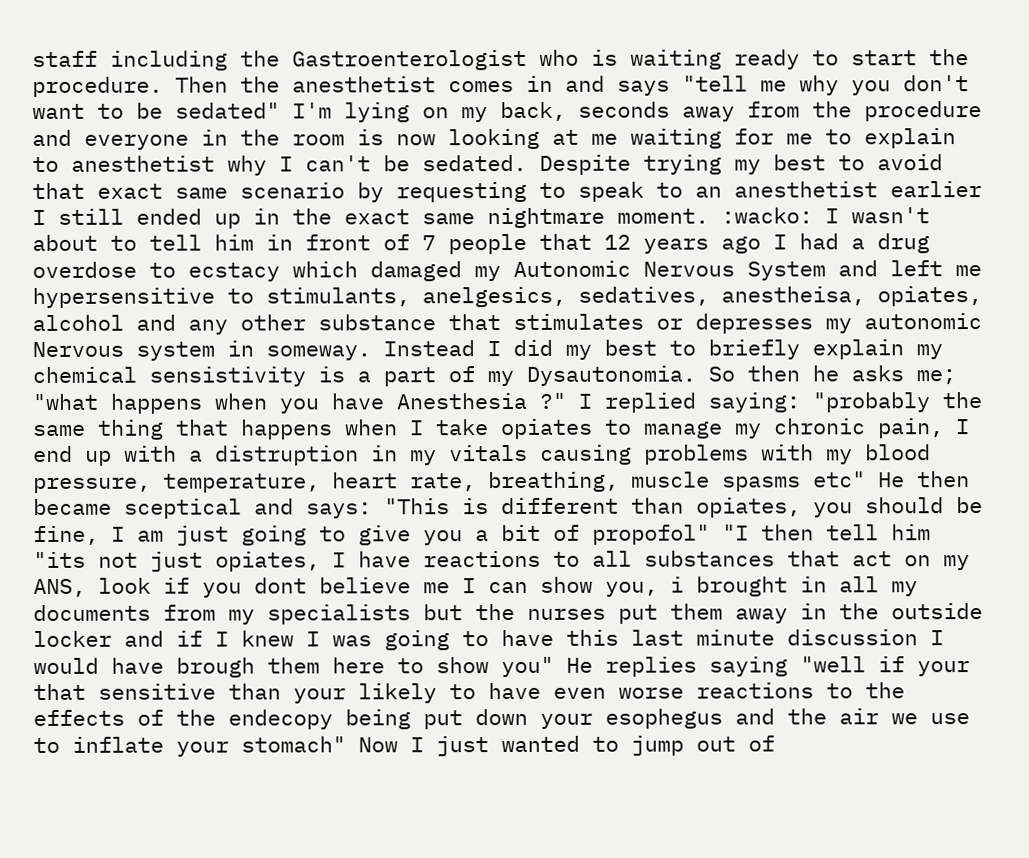staff including the Gastroenterologist who is waiting ready to start the procedure. Then the anesthetist comes in and says "tell me why you don't want to be sedated" I'm lying on my back, seconds away from the procedure and everyone in the room is now looking at me waiting for me to explain to anesthetist why I can't be sedated. Despite trying my best to avoid that exact same scenario by requesting to speak to an anesthetist earlier I still ended up in the exact same nightmare moment. :wacko: I wasn't about to tell him in front of 7 people that 12 years ago I had a drug overdose to ecstacy which damaged my Autonomic Nervous System and left me hypersensitive to stimulants, anelgesics, sedatives, anestheisa, opiates, alcohol and any other substance that stimulates or depresses my autonomic Nervous system in someway. Instead I did my best to briefly explain my chemical sensistivity is a part of my Dysautonomia. So then he asks me; "what happens when you have Anesthesia ?" I replied saying: "probably the same thing that happens when I take opiates to manage my chronic pain, I end up with a distruption in my vitals causing problems with my blood pressure, temperature, heart rate, breathing, muscle spasms etc" He then became sceptical and says: "This is different than opiates, you should be fine, I am just going to give you a bit of propofol" "I then tell him "its not just opiates, I have reactions to all substances that act on my ANS, look if you dont believe me I can show you, i brought in all my documents from my specialists but the nurses put them away in the outside locker and if I knew I was going to have this last minute discussion I would have brough them here to show you" He replies saying "well if your that sensitive than your likely to have even worse reactions to the effects of the endecopy being put down your esophegus and the air we use to inflate your stomach" Now I just wanted to jump out of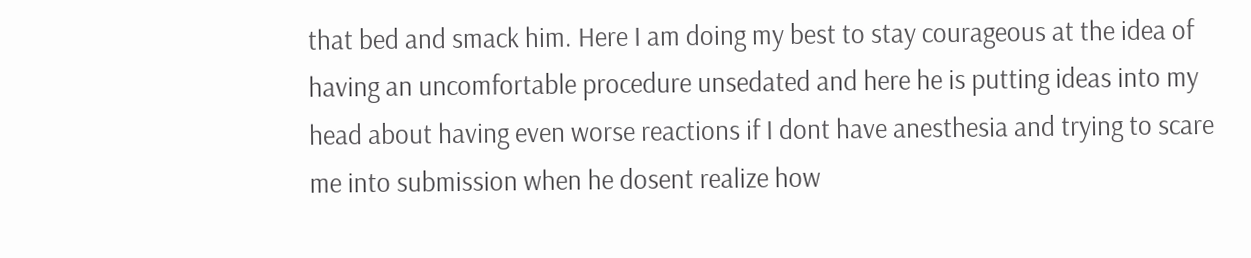that bed and smack him. Here I am doing my best to stay courageous at the idea of having an uncomfortable procedure unsedated and here he is putting ideas into my head about having even worse reactions if I dont have anesthesia and trying to scare me into submission when he dosent realize how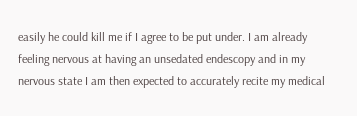easily he could kill me if I agree to be put under. I am already feeling nervous at having an unsedated endescopy and in my nervous state I am then expected to accurately recite my medical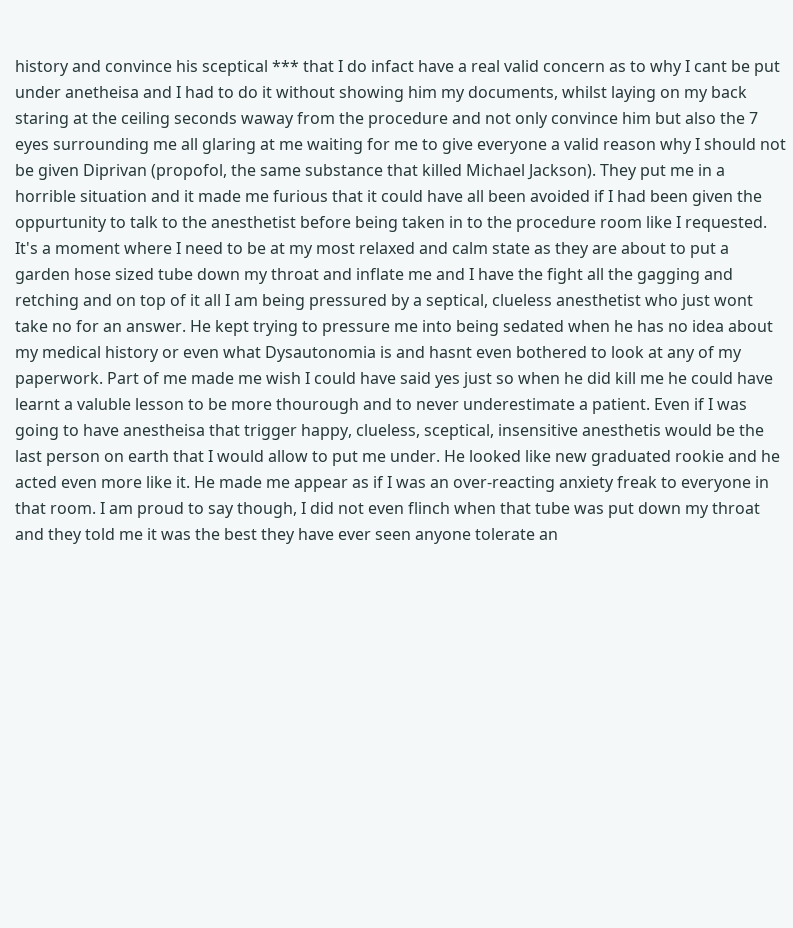history and convince his sceptical *** that I do infact have a real valid concern as to why I cant be put under anetheisa and I had to do it without showing him my documents, whilst laying on my back staring at the ceiling seconds waway from the procedure and not only convince him but also the 7 eyes surrounding me all glaring at me waiting for me to give everyone a valid reason why I should not be given Diprivan (propofol, the same substance that killed Michael Jackson). They put me in a horrible situation and it made me furious that it could have all been avoided if I had been given the oppurtunity to talk to the anesthetist before being taken in to the procedure room like I requested. It's a moment where I need to be at my most relaxed and calm state as they are about to put a garden hose sized tube down my throat and inflate me and I have the fight all the gagging and retching and on top of it all I am being pressured by a septical, clueless anesthetist who just wont take no for an answer. He kept trying to pressure me into being sedated when he has no idea about my medical history or even what Dysautonomia is and hasnt even bothered to look at any of my paperwork. Part of me made me wish I could have said yes just so when he did kill me he could have learnt a valuble lesson to be more thourough and to never underestimate a patient. Even if I was going to have anestheisa that trigger happy, clueless, sceptical, insensitive anesthetis would be the last person on earth that I would allow to put me under. He looked like new graduated rookie and he acted even more like it. He made me appear as if I was an over-reacting anxiety freak to everyone in that room. I am proud to say though, I did not even flinch when that tube was put down my throat and they told me it was the best they have ever seen anyone tolerate an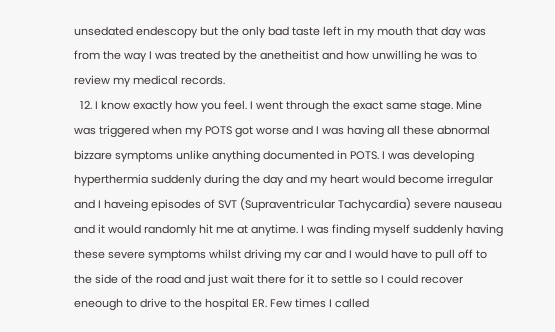unsedated endescopy but the only bad taste left in my mouth that day was from the way I was treated by the anetheitist and how unwilling he was to review my medical records.
  12. I know exactly how you feel. I went through the exact same stage. Mine was triggered when my POTS got worse and I was having all these abnormal bizzare symptoms unlike anything documented in POTS. I was developing hyperthermia suddenly during the day and my heart would become irregular and I haveing episodes of SVT (Supraventricular Tachycardia) severe nauseau and it would randomly hit me at anytime. I was finding myself suddenly having these severe symptoms whilst driving my car and I would have to pull off to the side of the road and just wait there for it to settle so I could recover eneough to drive to the hospital ER. Few times I called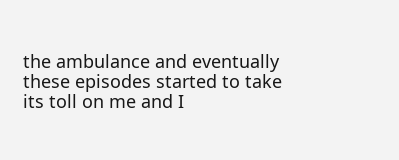the ambulance and eventually these episodes started to take its toll on me and I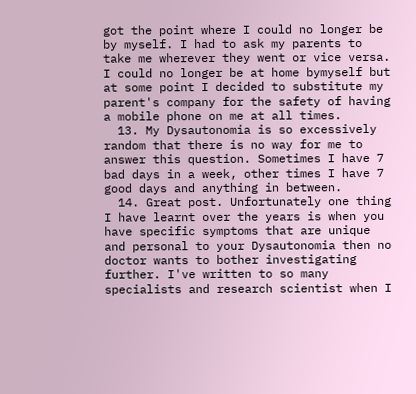got the point where I could no longer be by myself. I had to ask my parents to take me wherever they went or vice versa. I could no longer be at home bymyself but at some point I decided to substitute my parent's company for the safety of having a mobile phone on me at all times.
  13. My Dysautonomia is so excessively random that there is no way for me to answer this question. Sometimes I have 7 bad days in a week, other times I have 7 good days and anything in between.
  14. Great post. Unfortunately one thing I have learnt over the years is when you have specific symptoms that are unique and personal to your Dysautonomia then no doctor wants to bother investigating further. I've written to so many specialists and research scientist when I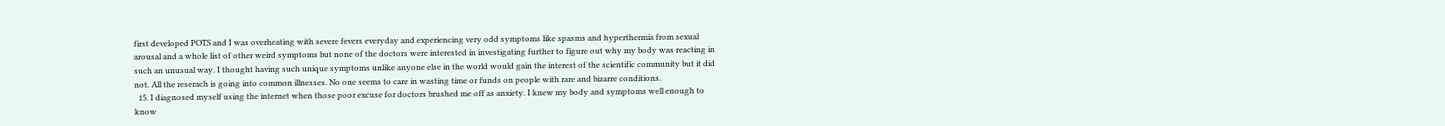first developed POTS and I was overheating with severe fevers everyday and experiencing very odd symptoms like spasms and hyperthermia from sexual arousal and a whole list of other weird symptoms but none of the doctors were interested in investigating further to figure out why my body was reacting in such an unusual way. I thought having such unique symptoms unlike anyone else in the world would gain the interest of the scientific community but it did not. All the reserach is going into common illnesses. No one seems to care in wasting time or funds on people with rare and bizarre conditions.
  15. I diagnosed myself using the internet when those poor excuse for doctors brushed me off as anxiety. I knew my body and symptoms well enough to know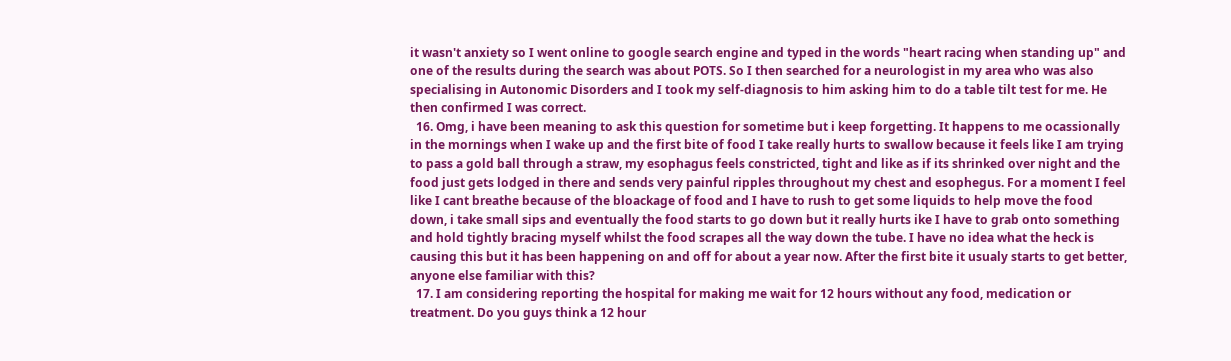it wasn't anxiety so I went online to google search engine and typed in the words "heart racing when standing up" and one of the results during the search was about POTS. So I then searched for a neurologist in my area who was also specialising in Autonomic Disorders and I took my self-diagnosis to him asking him to do a table tilt test for me. He then confirmed I was correct.
  16. Omg, i have been meaning to ask this question for sometime but i keep forgetting. It happens to me ocassionally in the mornings when I wake up and the first bite of food I take really hurts to swallow because it feels like I am trying to pass a gold ball through a straw, my esophagus feels constricted, tight and like as if its shrinked over night and the food just gets lodged in there and sends very painful ripples throughout my chest and esophegus. For a moment I feel like I cant breathe because of the bloackage of food and I have to rush to get some liquids to help move the food down, i take small sips and eventually the food starts to go down but it really hurts ike I have to grab onto something and hold tightly bracing myself whilst the food scrapes all the way down the tube. I have no idea what the heck is causing this but it has been happening on and off for about a year now. After the first bite it usualy starts to get better, anyone else familiar with this?
  17. I am considering reporting the hospital for making me wait for 12 hours without any food, medication or treatment. Do you guys think a 12 hour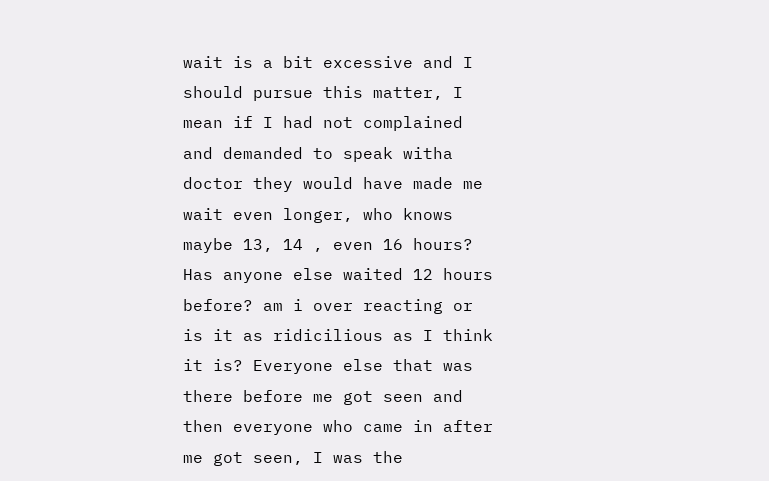wait is a bit excessive and I should pursue this matter, I mean if I had not complained and demanded to speak witha doctor they would have made me wait even longer, who knows maybe 13, 14 , even 16 hours? Has anyone else waited 12 hours before? am i over reacting or is it as ridicilious as I think it is? Everyone else that was there before me got seen and then everyone who came in after me got seen, I was the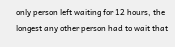only person left waiting for 12 hours, the longest any other person had to wait that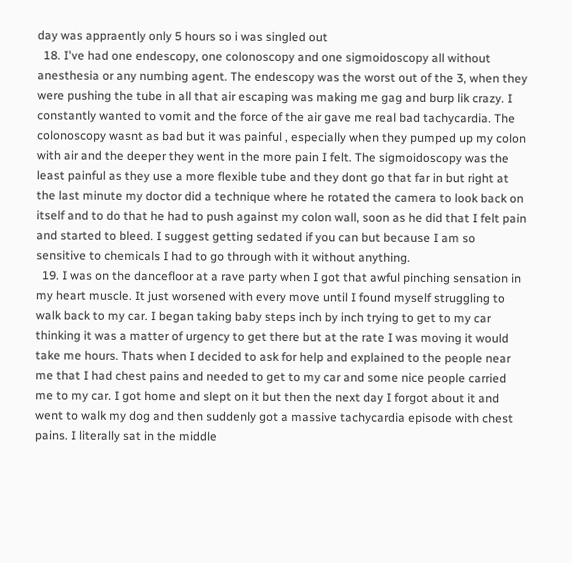day was appraently only 5 hours so i was singled out
  18. I've had one endescopy, one colonoscopy and one sigmoidoscopy all without anesthesia or any numbing agent. The endescopy was the worst out of the 3, when they were pushing the tube in all that air escaping was making me gag and burp lik crazy. I constantly wanted to vomit and the force of the air gave me real bad tachycardia. The colonoscopy wasnt as bad but it was painful , especially when they pumped up my colon with air and the deeper they went in the more pain I felt. The sigmoidoscopy was the least painful as they use a more flexible tube and they dont go that far in but right at the last minute my doctor did a technique where he rotated the camera to look back on itself and to do that he had to push against my colon wall, soon as he did that I felt pain and started to bleed. I suggest getting sedated if you can but because I am so sensitive to chemicals I had to go through with it without anything.
  19. I was on the dancefloor at a rave party when I got that awful pinching sensation in my heart muscle. It just worsened with every move until I found myself struggling to walk back to my car. I began taking baby steps inch by inch trying to get to my car thinking it was a matter of urgency to get there but at the rate I was moving it would take me hours. Thats when I decided to ask for help and explained to the people near me that I had chest pains and needed to get to my car and some nice people carried me to my car. I got home and slept on it but then the next day I forgot about it and went to walk my dog and then suddenly got a massive tachycardia episode with chest pains. I literally sat in the middle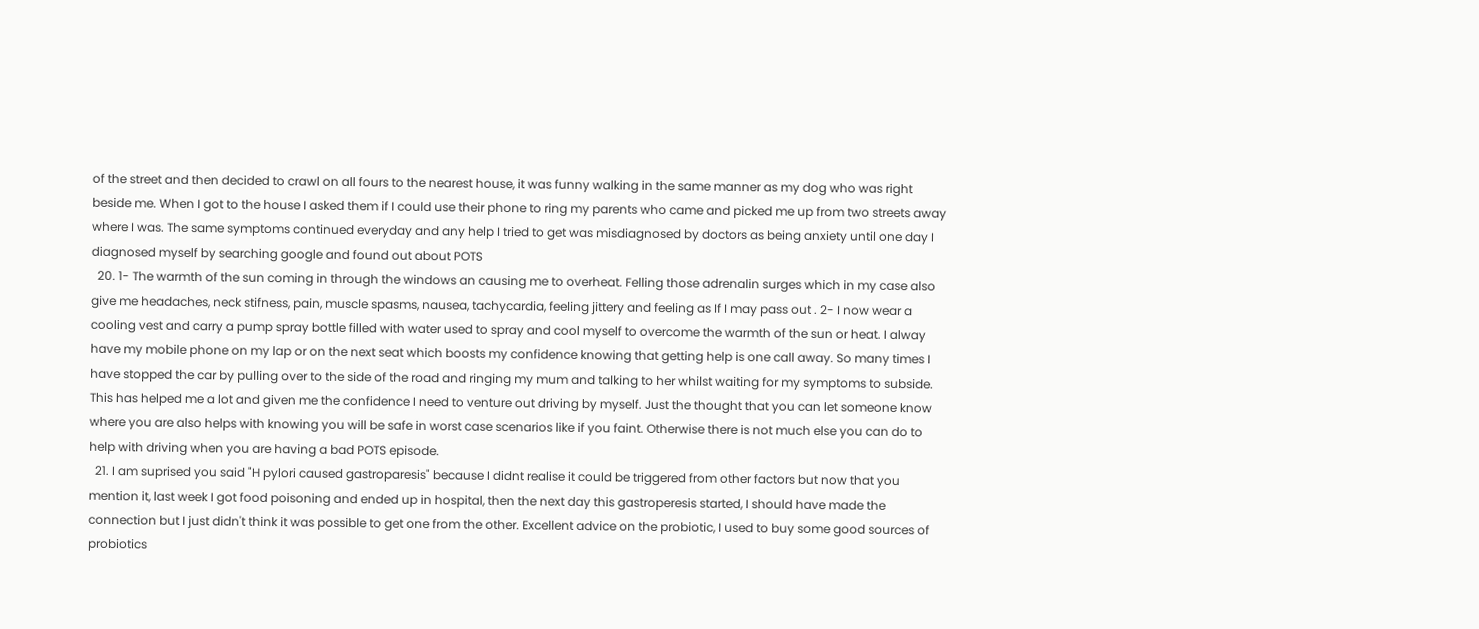of the street and then decided to crawl on all fours to the nearest house, it was funny walking in the same manner as my dog who was right beside me. When I got to the house I asked them if I could use their phone to ring my parents who came and picked me up from two streets away where I was. The same symptoms continued everyday and any help I tried to get was misdiagnosed by doctors as being anxiety until one day I diagnosed myself by searching google and found out about POTS
  20. 1- The warmth of the sun coming in through the windows an causing me to overheat. Felling those adrenalin surges which in my case also give me headaches, neck stifness, pain, muscle spasms, nausea, tachycardia, feeling jittery and feeling as If I may pass out . 2- I now wear a cooling vest and carry a pump spray bottle filled with water used to spray and cool myself to overcome the warmth of the sun or heat. I alway have my mobile phone on my lap or on the next seat which boosts my confidence knowing that getting help is one call away. So many times I have stopped the car by pulling over to the side of the road and ringing my mum and talking to her whilst waiting for my symptoms to subside. This has helped me a lot and given me the confidence I need to venture out driving by myself. Just the thought that you can let someone know where you are also helps with knowing you will be safe in worst case scenarios like if you faint. Otherwise there is not much else you can do to help with driving when you are having a bad POTS episode.
  21. I am suprised you said "H pylori caused gastroparesis" because I didnt realise it could be triggered from other factors but now that you mention it, last week I got food poisoning and ended up in hospital, then the next day this gastroperesis started, I should have made the connection but I just didn't think it was possible to get one from the other. Excellent advice on the probiotic, I used to buy some good sources of probiotics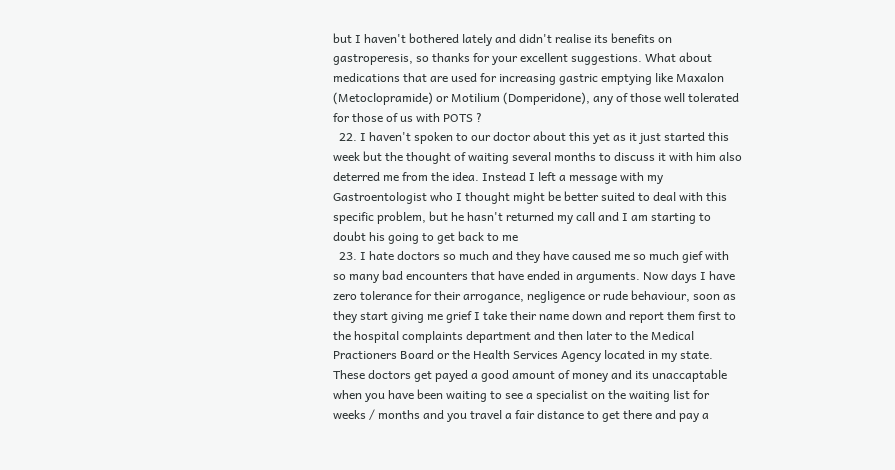but I haven't bothered lately and didn't realise its benefits on gastroperesis, so thanks for your excellent suggestions. What about medications that are used for increasing gastric emptying like Maxalon (Metoclopramide) or Motilium (Domperidone), any of those well tolerated for those of us with POTS ?
  22. I haven't spoken to our doctor about this yet as it just started this week but the thought of waiting several months to discuss it with him also deterred me from the idea. Instead I left a message with my Gastroentologist who I thought might be better suited to deal with this specific problem, but he hasn't returned my call and I am starting to doubt his going to get back to me
  23. I hate doctors so much and they have caused me so much gief with so many bad encounters that have ended in arguments. Now days I have zero tolerance for their arrogance, negligence or rude behaviour, soon as they start giving me grief I take their name down and report them first to the hospital complaints department and then later to the Medical Practioners Board or the Health Services Agency located in my state. These doctors get payed a good amount of money and its unaccaptable when you have been waiting to see a specialist on the waiting list for weeks / months and you travel a fair distance to get there and pay a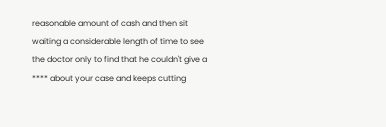reasonable amount of cash and then sit waiting a considerable length of time to see the doctor only to find that he couldn't give a **** about your case and keeps cutting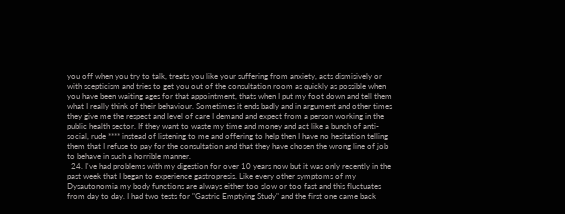you off when you try to talk, treats you like your suffering from anxiety, acts dismisively or with scepticism and tries to get you out of the consultation room as quickly as possible when you have been waiting ages for that appointment, thats when I put my foot down and tell them what I really think of their behaviour. Sometimes it ends badly and in argument and other times they give me the respect and level of care I demand and expect from a person working in the public health sector. If they want to waste my time and money and act like a bunch of anti-social, rude **** instead of listening to me and offering to help then I have no hesitation telling them that I refuse to pay for the consultation and that they have chosen the wrong line of job to behave in such a horrible manner.
  24. I've had problems with my digestion for over 10 years now but it was only recently in the past week that I began to experience gastropresis. Like every other symptoms of my Dysautonomia my body functions are always either too slow or too fast and this fluctuates from day to day. I had two tests for "Gastric Emptying Study" and the first one came back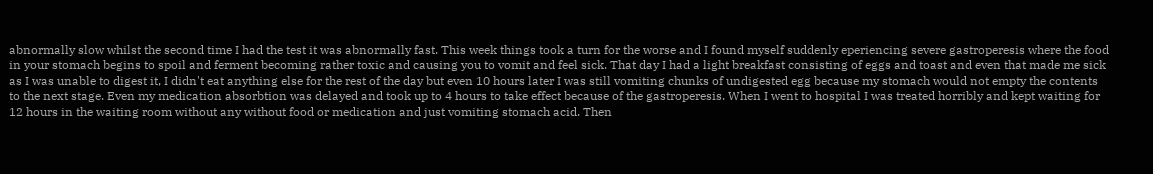abnormally slow whilst the second time I had the test it was abnormally fast. This week things took a turn for the worse and I found myself suddenly eperiencing severe gastroperesis where the food in your stomach begins to spoil and ferment becoming rather toxic and causing you to vomit and feel sick. That day I had a light breakfast consisting of eggs and toast and even that made me sick as I was unable to digest it, I didn't eat anything else for the rest of the day but even 10 hours later I was still vomiting chunks of undigested egg because my stomach would not empty the contents to the next stage. Even my medication absorbtion was delayed and took up to 4 hours to take effect because of the gastroperesis. When I went to hospital I was treated horribly and kept waiting for 12 hours in the waiting room without any without food or medication and just vomiting stomach acid. Then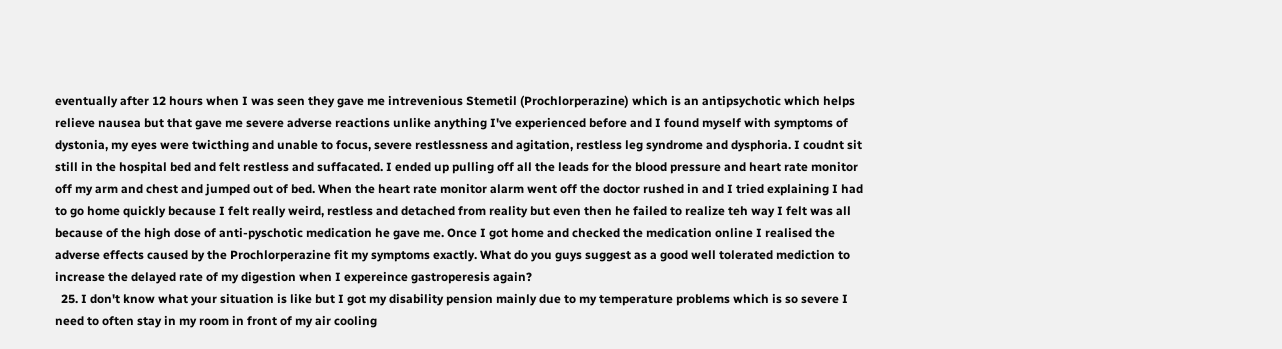eventually after 12 hours when I was seen they gave me intrevenious Stemetil (Prochlorperazine) which is an antipsychotic which helps relieve nausea but that gave me severe adverse reactions unlike anything I've experienced before and I found myself with symptoms of dystonia, my eyes were twicthing and unable to focus, severe restlessness and agitation, restless leg syndrome and dysphoria. I coudnt sit still in the hospital bed and felt restless and suffacated. I ended up pulling off all the leads for the blood pressure and heart rate monitor off my arm and chest and jumped out of bed. When the heart rate monitor alarm went off the doctor rushed in and I tried explaining I had to go home quickly because I felt really weird, restless and detached from reality but even then he failed to realize teh way I felt was all because of the high dose of anti-pyschotic medication he gave me. Once I got home and checked the medication online I realised the adverse effects caused by the Prochlorperazine fit my symptoms exactly. What do you guys suggest as a good well tolerated mediction to increase the delayed rate of my digestion when I expereince gastroperesis again?
  25. I don't know what your situation is like but I got my disability pension mainly due to my temperature problems which is so severe I need to often stay in my room in front of my air cooling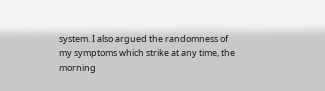system. I also argued the randomness of my symptoms which strike at any time, the morning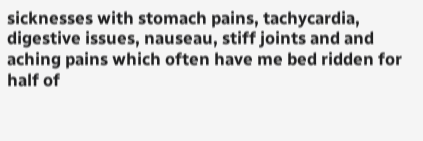sicknesses with stomach pains, tachycardia, digestive issues, nauseau, stiff joints and and aching pains which often have me bed ridden for half of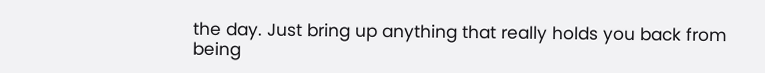the day. Just bring up anything that really holds you back from being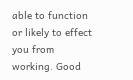able to function or likely to effect you from working. Good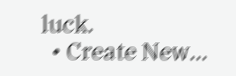luck.
  • Create New...